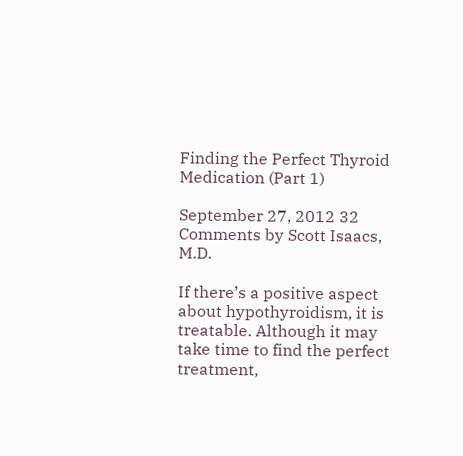Finding the Perfect Thyroid Medication (Part 1)

September 27, 2012 32 Comments by Scott Isaacs, M.D.

If there’s a positive aspect about hypothyroidism, it is treatable. Although it may take time to find the perfect treatment,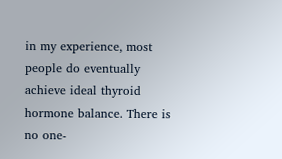in my experience, most people do eventually achieve ideal thyroid hormone balance. There is no one-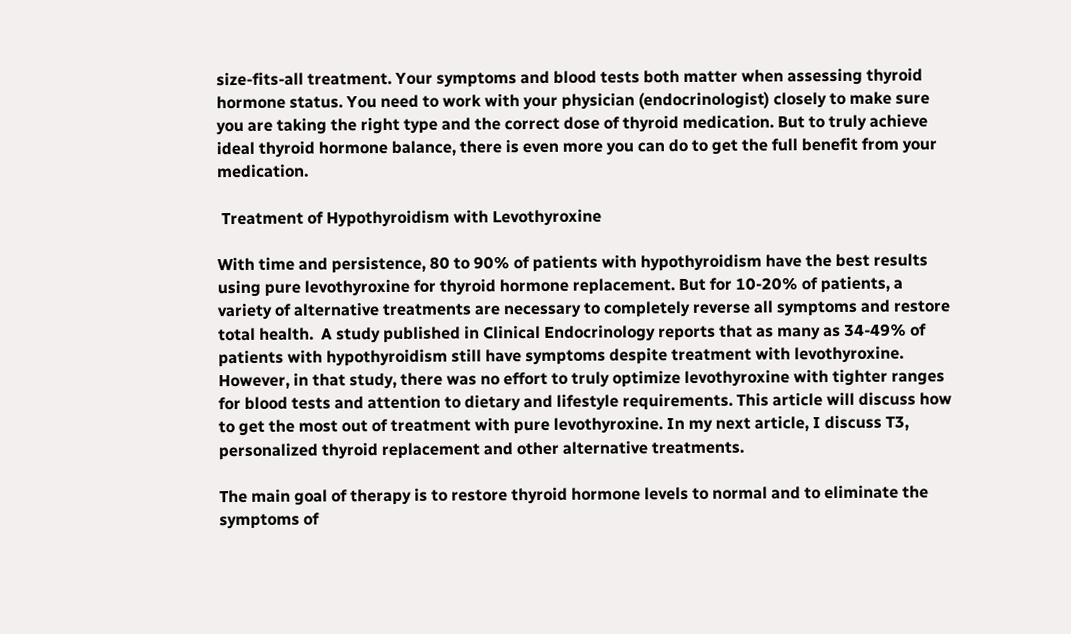size-fits-all treatment. Your symptoms and blood tests both matter when assessing thyroid hormone status. You need to work with your physician (endocrinologist) closely to make sure you are taking the right type and the correct dose of thyroid medication. But to truly achieve ideal thyroid hormone balance, there is even more you can do to get the full benefit from your medication.

 Treatment of Hypothyroidism with Levothyroxine

With time and persistence, 80 to 90% of patients with hypothyroidism have the best results using pure levothyroxine for thyroid hormone replacement. But for 10-20% of patients, a variety of alternative treatments are necessary to completely reverse all symptoms and restore total health.  A study published in Clinical Endocrinology reports that as many as 34-49% of patients with hypothyroidism still have symptoms despite treatment with levothyroxine. However, in that study, there was no effort to truly optimize levothyroxine with tighter ranges for blood tests and attention to dietary and lifestyle requirements. This article will discuss how to get the most out of treatment with pure levothyroxine. In my next article, I discuss T3, personalized thyroid replacement and other alternative treatments.

The main goal of therapy is to restore thyroid hormone levels to normal and to eliminate the symptoms of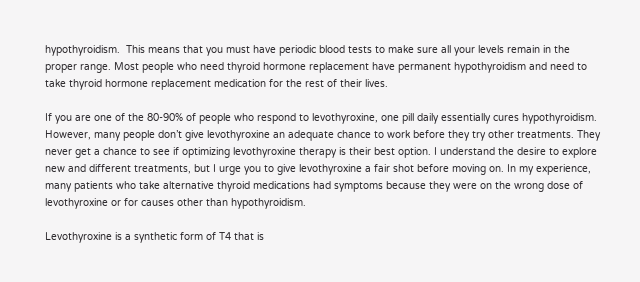hypothyroidism.  This means that you must have periodic blood tests to make sure all your levels remain in the proper range. Most people who need thyroid hormone replacement have permanent hypothyroidism and need to take thyroid hormone replacement medication for the rest of their lives.

If you are one of the 80-90% of people who respond to levothyroxine, one pill daily essentially cures hypothyroidism. However, many people don’t give levothyroxine an adequate chance to work before they try other treatments. They never get a chance to see if optimizing levothyroxine therapy is their best option. I understand the desire to explore new and different treatments, but I urge you to give levothyroxine a fair shot before moving on. In my experience, many patients who take alternative thyroid medications had symptoms because they were on the wrong dose of levothyroxine or for causes other than hypothyroidism.

Levothyroxine is a synthetic form of T4 that is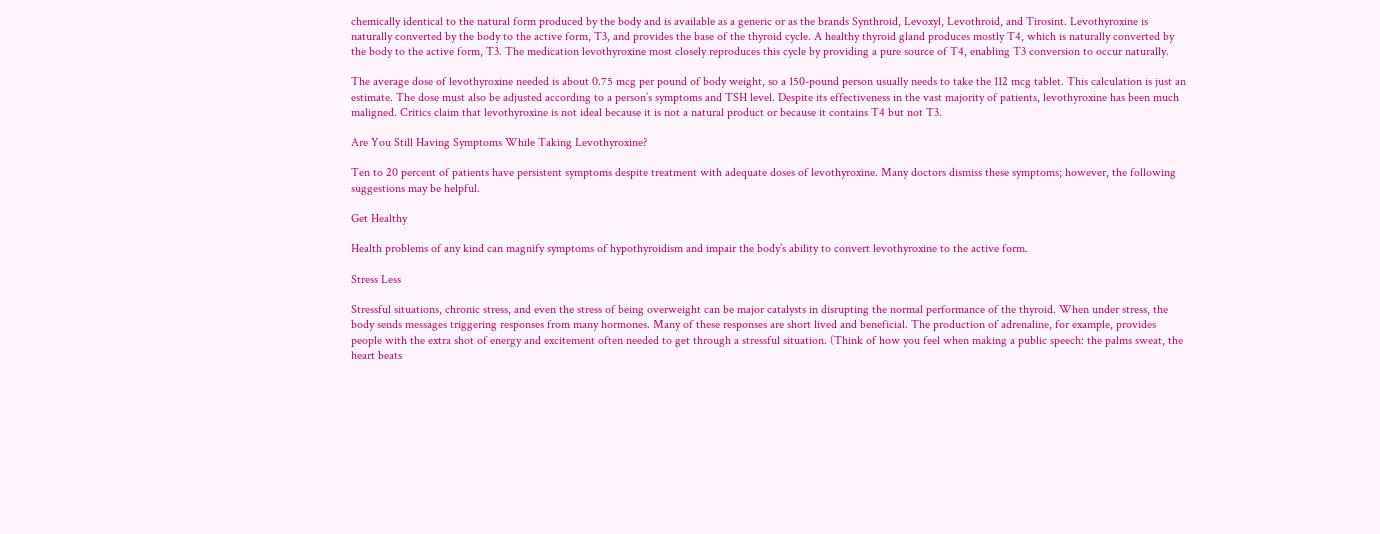chemically identical to the natural form produced by the body and is available as a generic or as the brands Synthroid, Levoxyl, Levothroid, and Tirosint. Levothyroxine is naturally converted by the body to the active form, T3, and provides the base of the thyroid cycle. A healthy thyroid gland produces mostly T4, which is naturally converted by the body to the active form, T3. The medication levothyroxine most closely reproduces this cycle by providing a pure source of T4, enabling T3 conversion to occur naturally.

The average dose of levothyroxine needed is about 0.75 mcg per pound of body weight, so a 150-pound person usually needs to take the 112 mcg tablet. This calculation is just an estimate. The dose must also be adjusted according to a person’s symptoms and TSH level. Despite its effectiveness in the vast majority of patients, levothyroxine has been much maligned. Critics claim that levothyroxine is not ideal because it is not a natural product or because it contains T4 but not T3.

Are You Still Having Symptoms While Taking Levothyroxine?

Ten to 20 percent of patients have persistent symptoms despite treatment with adequate doses of levothyroxine. Many doctors dismiss these symptoms; however, the following suggestions may be helpful.

Get Healthy

Health problems of any kind can magnify symptoms of hypothyroidism and impair the body’s ability to convert levothyroxine to the active form.

Stress Less

Stressful situations, chronic stress, and even the stress of being overweight can be major catalysts in disrupting the normal performance of the thyroid. When under stress, the body sends messages triggering responses from many hormones. Many of these responses are short lived and beneficial. The production of adrenaline, for example, provides people with the extra shot of energy and excitement often needed to get through a stressful situation. (Think of how you feel when making a public speech: the palms sweat, the heart beats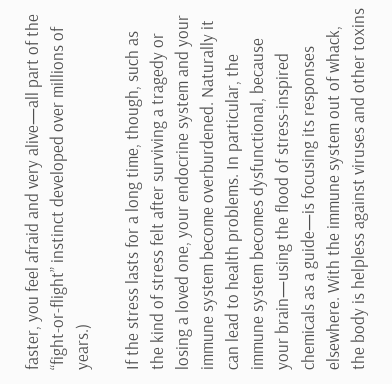faster, you feel afraid and very alive—all part of the “fight-or-flight” instinct developed over millions of years.)

If the stress lasts for a long time, though, such as the kind of stress felt after surviving a tragedy or losing a loved one, your endocrine system and your immune system become overburdened. Naturally it can lead to health problems. In particular, the immune system becomes dysfunctional, because your brain—using the flood of stress-inspired chemicals as a guide—is focusing its responses elsewhere. With the immune system out of whack, the body is helpless against viruses and other toxins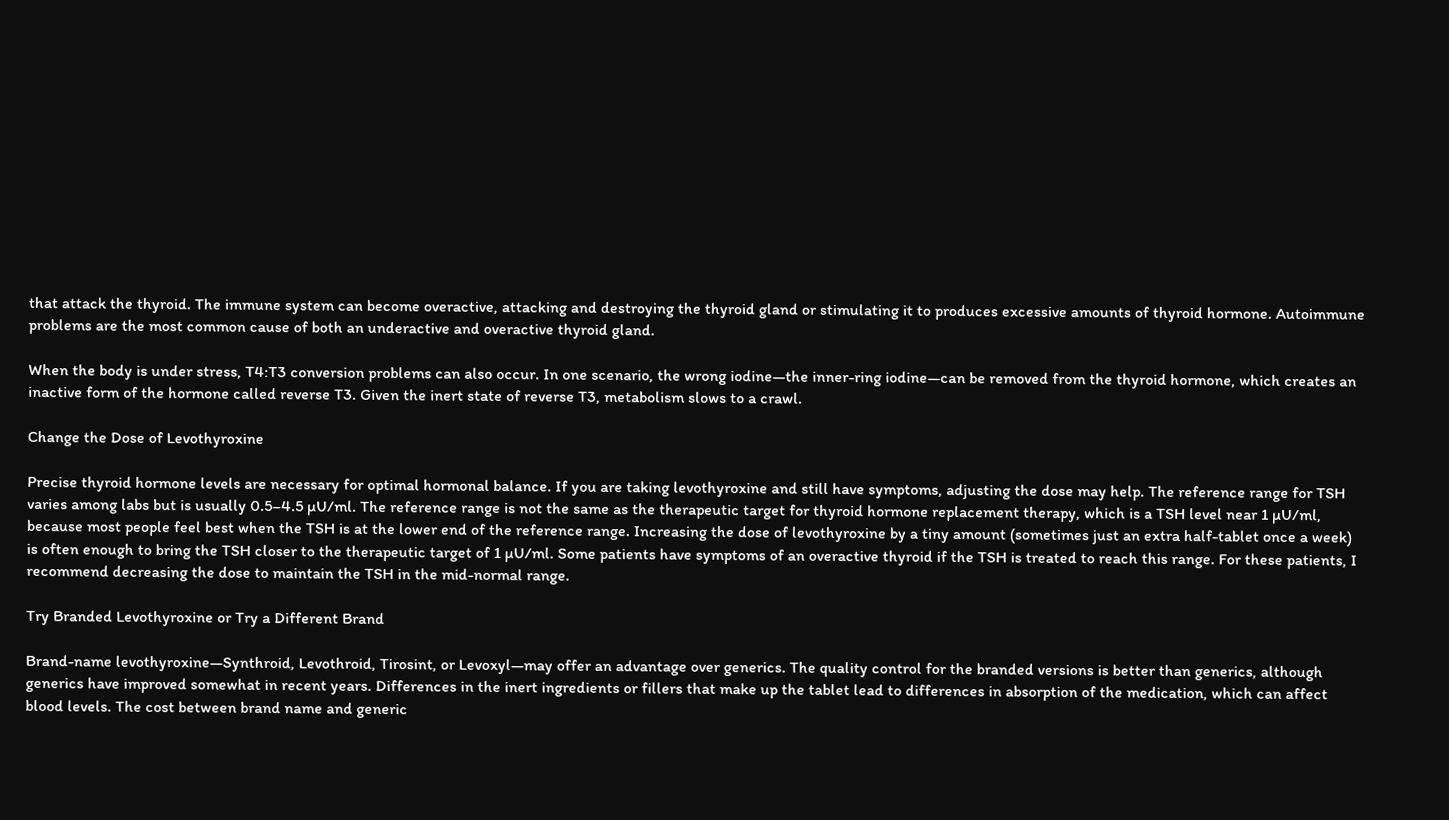that attack the thyroid. The immune system can become overactive, attacking and destroying the thyroid gland or stimulating it to produces excessive amounts of thyroid hormone. Autoimmune problems are the most common cause of both an underactive and overactive thyroid gland.

When the body is under stress, T4:T3 conversion problems can also occur. In one scenario, the wrong iodine—the inner-ring iodine—can be removed from the thyroid hormone, which creates an inactive form of the hormone called reverse T3. Given the inert state of reverse T3, metabolism slows to a crawl.

Change the Dose of Levothyroxine

Precise thyroid hormone levels are necessary for optimal hormonal balance. If you are taking levothyroxine and still have symptoms, adjusting the dose may help. The reference range for TSH varies among labs but is usually 0.5–4.5 µU/ml. The reference range is not the same as the therapeutic target for thyroid hormone replacement therapy, which is a TSH level near 1 µU/ml, because most people feel best when the TSH is at the lower end of the reference range. Increasing the dose of levothyroxine by a tiny amount (sometimes just an extra half-tablet once a week) is often enough to bring the TSH closer to the therapeutic target of 1 µU/ml. Some patients have symptoms of an overactive thyroid if the TSH is treated to reach this range. For these patients, I recommend decreasing the dose to maintain the TSH in the mid-normal range.

Try Branded Levothyroxine or Try a Different Brand

Brand-name levothyroxine—Synthroid, Levothroid, Tirosint, or Levoxyl—may offer an advantage over generics. The quality control for the branded versions is better than generics, although generics have improved somewhat in recent years. Differences in the inert ingredients or fillers that make up the tablet lead to differences in absorption of the medication, which can affect blood levels. The cost between brand name and generic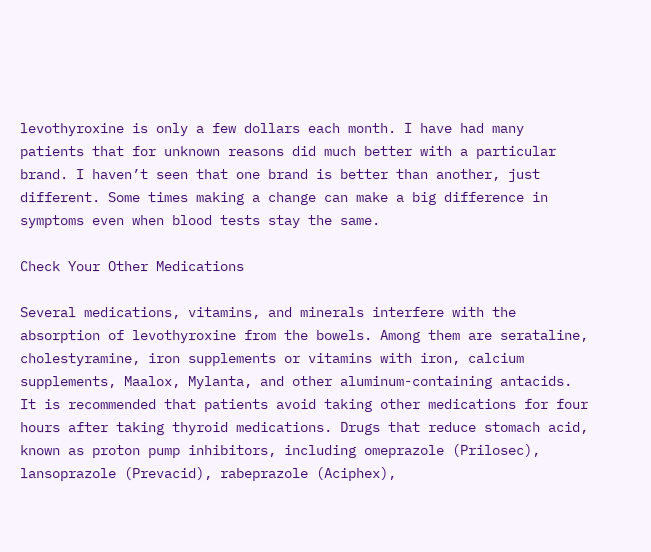levothyroxine is only a few dollars each month. I have had many patients that for unknown reasons did much better with a particular brand. I haven’t seen that one brand is better than another, just different. Some times making a change can make a big difference in symptoms even when blood tests stay the same.

Check Your Other Medications

Several medications, vitamins, and minerals interfere with the absorption of levothyroxine from the bowels. Among them are serataline, cholestyramine, iron supplements or vitamins with iron, calcium supplements, Maalox, Mylanta, and other aluminum-containing antacids. It is recommended that patients avoid taking other medications for four hours after taking thyroid medications. Drugs that reduce stomach acid, known as proton pump inhibitors, including omeprazole (Prilosec), lansoprazole (Prevacid), rabeprazole (Aciphex),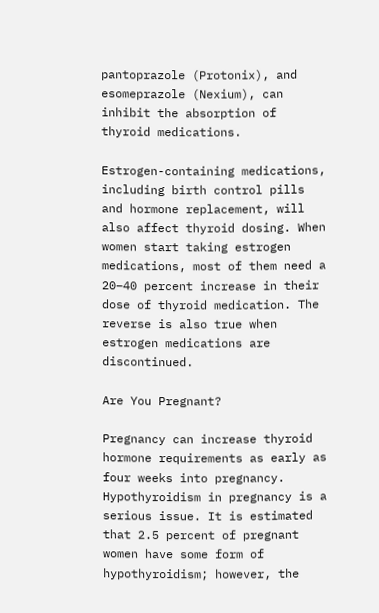pantoprazole (Protonix), and esomeprazole (Nexium), can inhibit the absorption of thyroid medications.

Estrogen-containing medications, including birth control pills and hormone replacement, will also affect thyroid dosing. When women start taking estrogen medications, most of them need a 20–40 percent increase in their dose of thyroid medication. The reverse is also true when estrogen medications are discontinued.

Are You Pregnant?

Pregnancy can increase thyroid hormone requirements as early as four weeks into pregnancy. Hypothyroidism in pregnancy is a serious issue. It is estimated that 2.5 percent of pregnant women have some form of hypothyroidism; however, the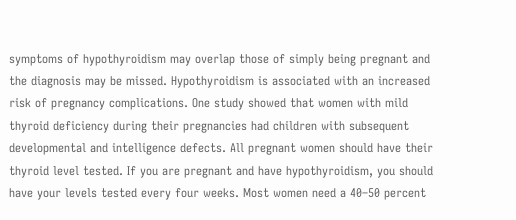symptoms of hypothyroidism may overlap those of simply being pregnant and the diagnosis may be missed. Hypothyroidism is associated with an increased risk of pregnancy complications. One study showed that women with mild thyroid deficiency during their pregnancies had children with subsequent developmental and intelligence defects. All pregnant women should have their thyroid level tested. If you are pregnant and have hypothyroidism, you should have your levels tested every four weeks. Most women need a 40–50 percent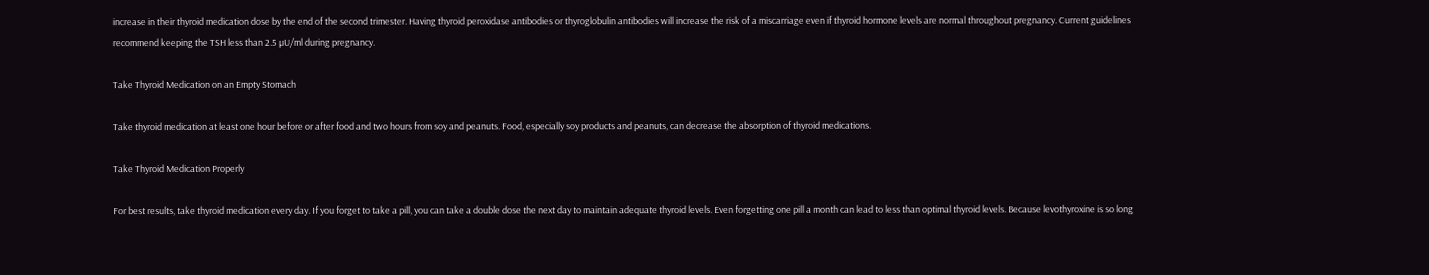increase in their thyroid medication dose by the end of the second trimester. Having thyroid peroxidase antibodies or thyroglobulin antibodies will increase the risk of a miscarriage even if thyroid hormone levels are normal throughout pregnancy. Current guidelines recommend keeping the TSH less than 2.5 µU/ml during pregnancy.

Take Thyroid Medication on an Empty Stomach

Take thyroid medication at least one hour before or after food and two hours from soy and peanuts. Food, especially soy products and peanuts, can decrease the absorption of thyroid medications.

Take Thyroid Medication Properly

For best results, take thyroid medication every day. If you forget to take a pill, you can take a double dose the next day to maintain adequate thyroid levels. Even forgetting one pill a month can lead to less than optimal thyroid levels. Because levothyroxine is so long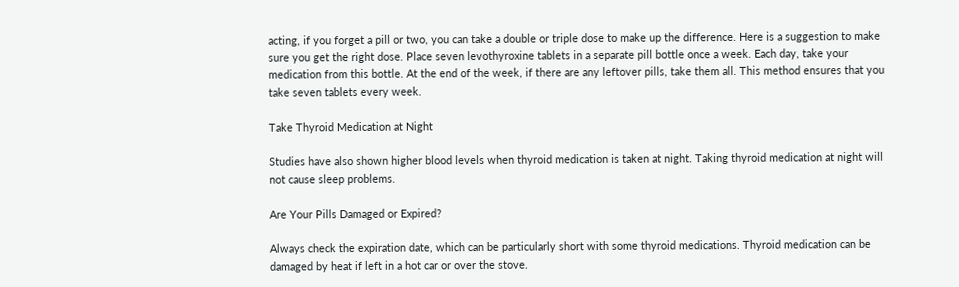acting, if you forget a pill or two, you can take a double or triple dose to make up the difference. Here is a suggestion to make sure you get the right dose. Place seven levothyroxine tablets in a separate pill bottle once a week. Each day, take your medication from this bottle. At the end of the week, if there are any leftover pills, take them all. This method ensures that you take seven tablets every week.

Take Thyroid Medication at Night

Studies have also shown higher blood levels when thyroid medication is taken at night. Taking thyroid medication at night will not cause sleep problems.

Are Your Pills Damaged or Expired?

Always check the expiration date, which can be particularly short with some thyroid medications. Thyroid medication can be damaged by heat if left in a hot car or over the stove.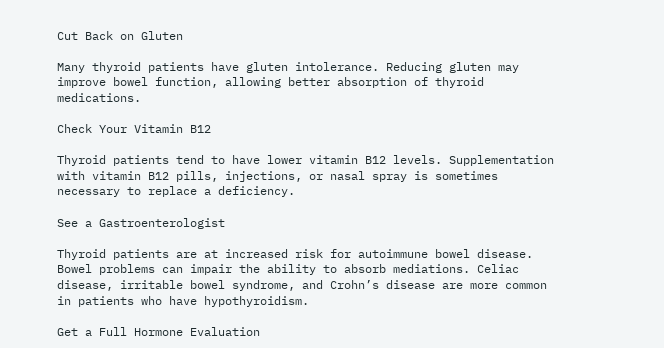Cut Back on Gluten

Many thyroid patients have gluten intolerance. Reducing gluten may improve bowel function, allowing better absorption of thyroid medications.

Check Your Vitamin B12

Thyroid patients tend to have lower vitamin B12 levels. Supplementation with vitamin B12 pills, injections, or nasal spray is sometimes necessary to replace a deficiency.

See a Gastroenterologist

Thyroid patients are at increased risk for autoimmune bowel disease. Bowel problems can impair the ability to absorb mediations. Celiac disease, irritable bowel syndrome, and Crohn’s disease are more common in patients who have hypothyroidism.

Get a Full Hormone Evaluation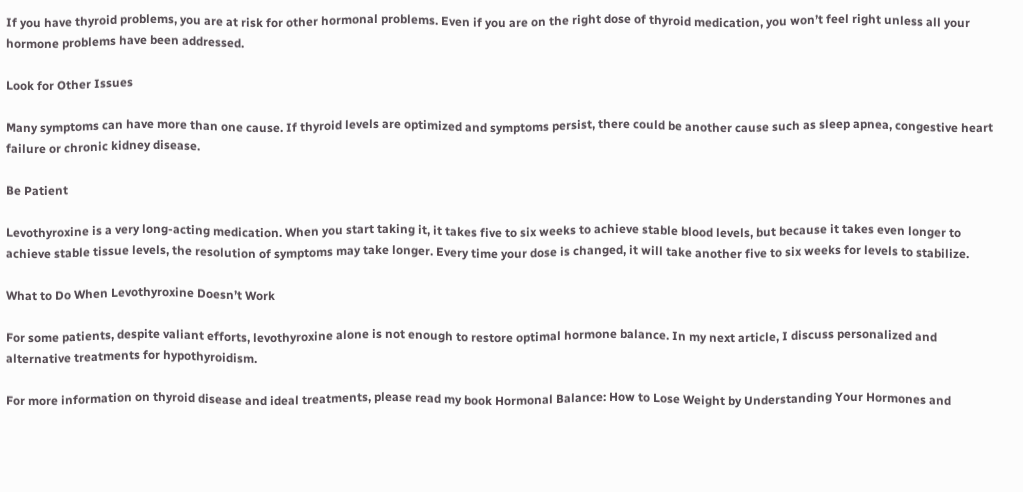If you have thyroid problems, you are at risk for other hormonal problems. Even if you are on the right dose of thyroid medication, you won’t feel right unless all your hormone problems have been addressed.

Look for Other Issues

Many symptoms can have more than one cause. If thyroid levels are optimized and symptoms persist, there could be another cause such as sleep apnea, congestive heart failure or chronic kidney disease.

Be Patient

Levothyroxine is a very long-acting medication. When you start taking it, it takes five to six weeks to achieve stable blood levels, but because it takes even longer to achieve stable tissue levels, the resolution of symptoms may take longer. Every time your dose is changed, it will take another five to six weeks for levels to stabilize.

What to Do When Levothyroxine Doesn’t Work

For some patients, despite valiant efforts, levothyroxine alone is not enough to restore optimal hormone balance. In my next article, I discuss personalized and alternative treatments for hypothyroidism.

For more information on thyroid disease and ideal treatments, please read my book Hormonal Balance: How to Lose Weight by Understanding Your Hormones and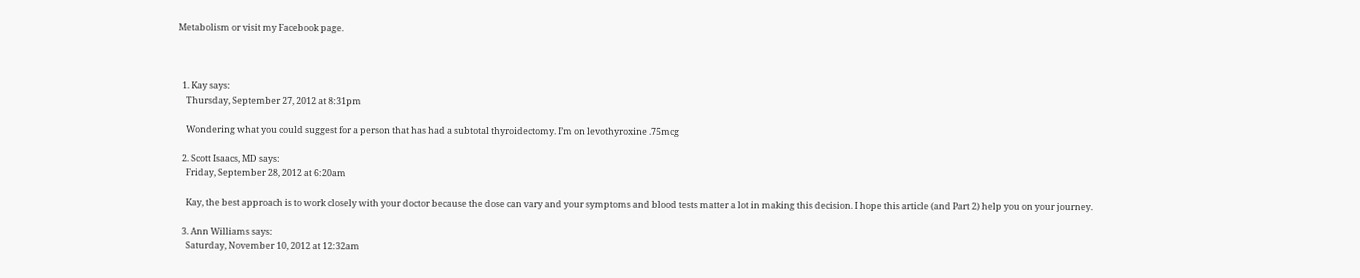Metabolism or visit my Facebook page.



  1. Kay says:
    Thursday, September 27, 2012 at 8:31pm

    Wondering what you could suggest for a person that has had a subtotal thyroidectomy. I’m on levothyroxine .75mcg

  2. Scott Isaacs, MD says:
    Friday, September 28, 2012 at 6:20am

    Kay, the best approach is to work closely with your doctor because the dose can vary and your symptoms and blood tests matter a lot in making this decision. I hope this article (and Part 2) help you on your journey.

  3. Ann Williams says:
    Saturday, November 10, 2012 at 12:32am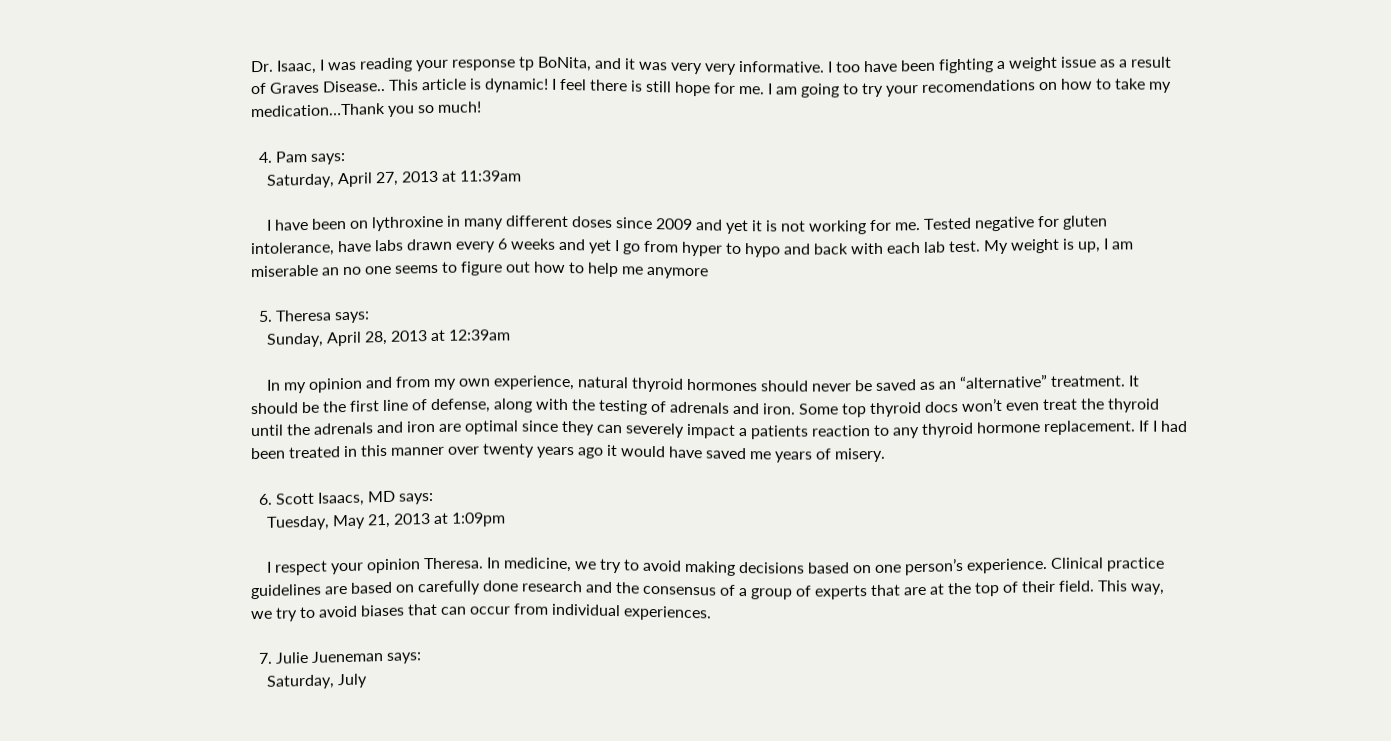Dr. Isaac, I was reading your response tp BoNita, and it was very very informative. I too have been fighting a weight issue as a result of Graves Disease.. This article is dynamic! I feel there is still hope for me. I am going to try your recomendations on how to take my medication…Thank you so much!

  4. Pam says:
    Saturday, April 27, 2013 at 11:39am

    I have been on lythroxine in many different doses since 2009 and yet it is not working for me. Tested negative for gluten intolerance, have labs drawn every 6 weeks and yet I go from hyper to hypo and back with each lab test. My weight is up, I am miserable an no one seems to figure out how to help me anymore

  5. Theresa says:
    Sunday, April 28, 2013 at 12:39am

    In my opinion and from my own experience, natural thyroid hormones should never be saved as an “alternative” treatment. It should be the first line of defense, along with the testing of adrenals and iron. Some top thyroid docs won’t even treat the thyroid until the adrenals and iron are optimal since they can severely impact a patients reaction to any thyroid hormone replacement. If I had been treated in this manner over twenty years ago it would have saved me years of misery.

  6. Scott Isaacs, MD says:
    Tuesday, May 21, 2013 at 1:09pm

    I respect your opinion Theresa. In medicine, we try to avoid making decisions based on one person’s experience. Clinical practice guidelines are based on carefully done research and the consensus of a group of experts that are at the top of their field. This way, we try to avoid biases that can occur from individual experiences.

  7. Julie Jueneman says:
    Saturday, July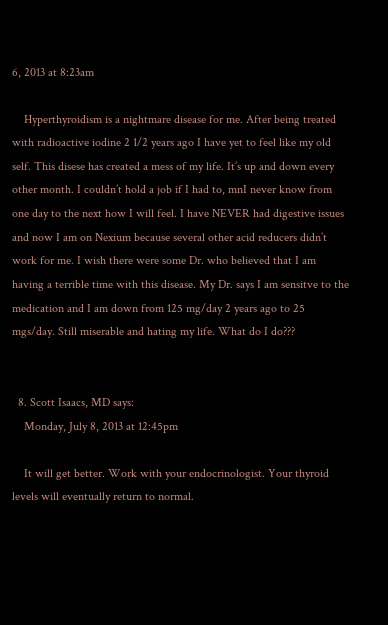6, 2013 at 8:23am

    Hyperthyroidism is a nightmare disease for me. After being treated with radioactive iodine 2 1/2 years ago I have yet to feel like my old self. This disese has created a mess of my life. It’s up and down every other month. I couldn’t hold a job if I had to, mnI never know from one day to the next how I will feel. I have NEVER had digestive issues and now I am on Nexium because several other acid reducers didn’t work for me. I wish there were some Dr. who believed that I am having a terrible time with this disease. My Dr. says I am sensitve to the medication and I am down from 125 mg/day 2 years ago to 25 mgs/day. Still miserable and hating my life. What do I do???


  8. Scott Isaacs, MD says:
    Monday, July 8, 2013 at 12:45pm

    It will get better. Work with your endocrinologist. Your thyroid levels will eventually return to normal.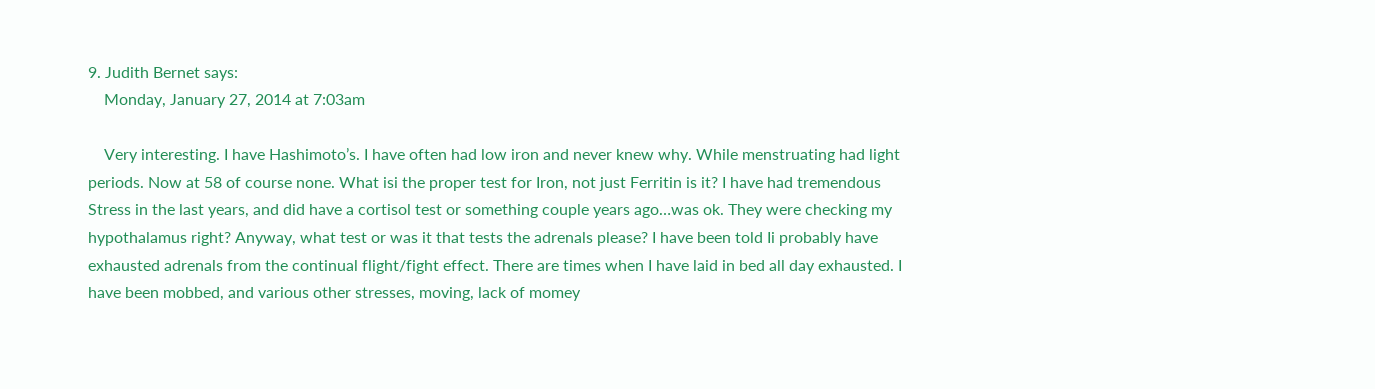9. Judith Bernet says:
    Monday, January 27, 2014 at 7:03am

    Very interesting. I have Hashimoto’s. I have often had low iron and never knew why. While menstruating had light periods. Now at 58 of course none. What isi the proper test for Iron, not just Ferritin is it? I have had tremendous Stress in the last years, and did have a cortisol test or something couple years ago…was ok. They were checking my hypothalamus right? Anyway, what test or was it that tests the adrenals please? I have been told Ii probably have exhausted adrenals from the continual flight/fight effect. There are times when I have laid in bed all day exhausted. I have been mobbed, and various other stresses, moving, lack of momey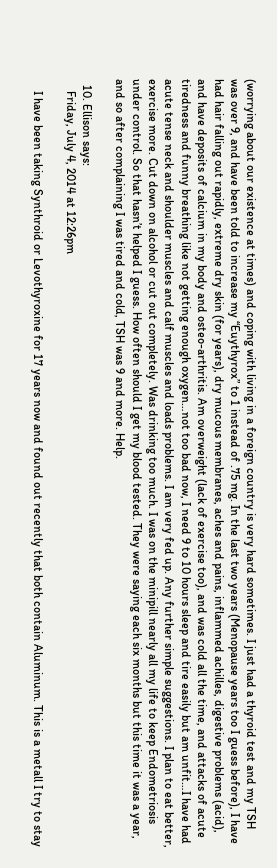(worrying about our existence at times) and coping with living in a foreign country is very hard sometimes. I just had a thyroid test and my TSH was over 9, and have been told to increase my “Euythyrox” to 1 instead of .75 mg. In the last two years (Menopause years too I guess before), I have had hair falling out rapidly, extreme dry skin (for years), dry mucous membranes, aches and pains, inflammed achilles, digestive problems (acid), and have deposits of calcium in my body and osteo-arthritis. Am overweight (lack of exercise too), and was cold all the time, and attacks of acute tiredness and funny breathing like not getting enough oxygen…not too bad now, I need 9 to 10 hours sleep and tire easily but am unfit…I have had acute tense neck and shoulder muscles and calf muscles and loads problems. I am very fed up. Any further simple suggestions. I plan to eat better, exercise more. Cut down on alcohol or cut out completely. Was drinking too much. I was on the minipill nearly all my life to keep Endometriosis under control. So that hasn’t helped I guess. How often should I get my blood tested. They were saying each six months but this time it was a year, and so after complaining I was tired and cold, TSH was 9 and more. Help.

  10. Ellison says:
    Friday, July 4, 2014 at 12:26pm

    I have been taking Synthroid or Levothyroxine for 17 years now and found out recently that both contain Aluminum. This is a metall I try to stay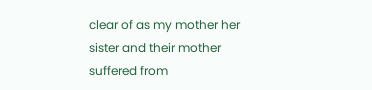clear of as my mother her sister and their mother suffered from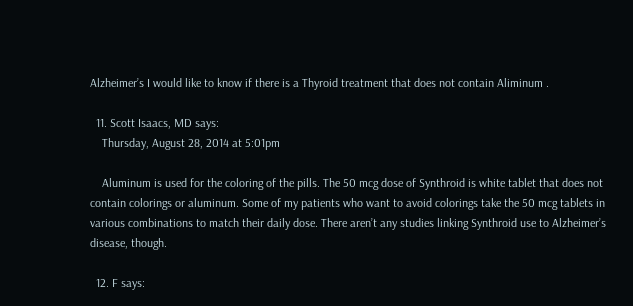Alzheimer’s I would like to know if there is a Thyroid treatment that does not contain Aliminum .

  11. Scott Isaacs, MD says:
    Thursday, August 28, 2014 at 5:01pm

    Aluminum is used for the coloring of the pills. The 50 mcg dose of Synthroid is white tablet that does not contain colorings or aluminum. Some of my patients who want to avoid colorings take the 50 mcg tablets in various combinations to match their daily dose. There aren’t any studies linking Synthroid use to Alzheimer’s disease, though.

  12. F says: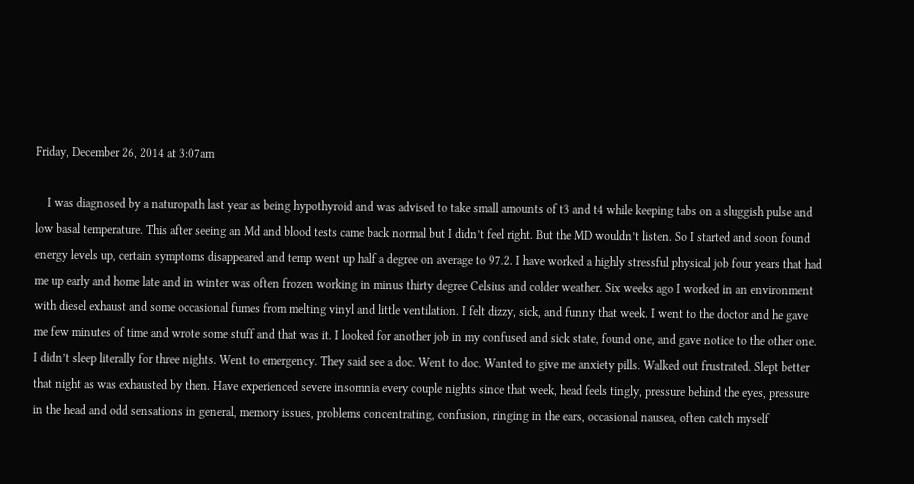Friday, December 26, 2014 at 3:07am

    I was diagnosed by a naturopath last year as being hypothyroid and was advised to take small amounts of t3 and t4 while keeping tabs on a sluggish pulse and low basal temperature. This after seeing an Md and blood tests came back normal but I didn’t feel right. But the MD wouldn’t listen. So I started and soon found energy levels up, certain symptoms disappeared and temp went up half a degree on average to 97.2. I have worked a highly stressful physical job four years that had me up early and home late and in winter was often frozen working in minus thirty degree Celsius and colder weather. Six weeks ago I worked in an environment with diesel exhaust and some occasional fumes from melting vinyl and little ventilation. I felt dizzy, sick, and funny that week. I went to the doctor and he gave me few minutes of time and wrote some stuff and that was it. I looked for another job in my confused and sick state, found one, and gave notice to the other one. I didn’t sleep literally for three nights. Went to emergency. They said see a doc. Went to doc. Wanted to give me anxiety pills. Walked out frustrated. Slept better that night as was exhausted by then. Have experienced severe insomnia every couple nights since that week, head feels tingly, pressure behind the eyes, pressure in the head and odd sensations in general, memory issues, problems concentrating, confusion, ringing in the ears, occasional nausea, often catch myself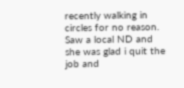recently walking in circles for no reason. Saw a local ND and she was glad i quit the job and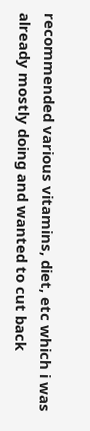recommended various vitamins, diet, etc which i was already mostly doing and wanted to cut back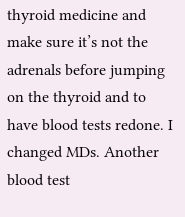thyroid medicine and make sure it’s not the adrenals before jumping on the thyroid and to have blood tests redone. I changed MDs. Another blood test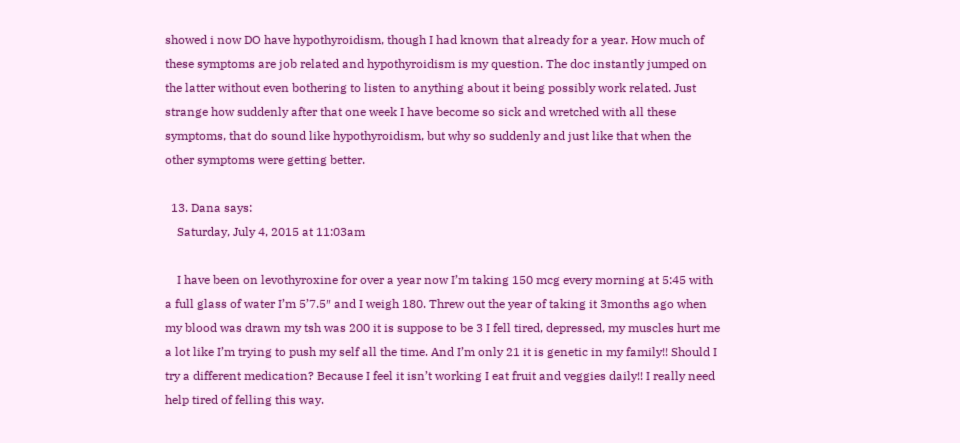showed i now DO have hypothyroidism, though I had known that already for a year. How much of these symptoms are job related and hypothyroidism is my question. The doc instantly jumped on the latter without even bothering to listen to anything about it being possibly work related. Just strange how suddenly after that one week I have become so sick and wretched with all these symptoms, that do sound like hypothyroidism, but why so suddenly and just like that when the other symptoms were getting better.

  13. Dana says:
    Saturday, July 4, 2015 at 11:03am

    I have been on levothyroxine for over a year now I’m taking 150 mcg every morning at 5:45 with a full glass of water I’m 5’7.5″ and I weigh 180. Threw out the year of taking it 3months ago when my blood was drawn my tsh was 200 it is suppose to be 3 I fell tired, depressed, my muscles hurt me a lot like I’m trying to push my self all the time. And I’m only 21 it is genetic in my family!! Should I try a different medication? Because I feel it isn’t working I eat fruit and veggies daily!! I really need help tired of felling this way.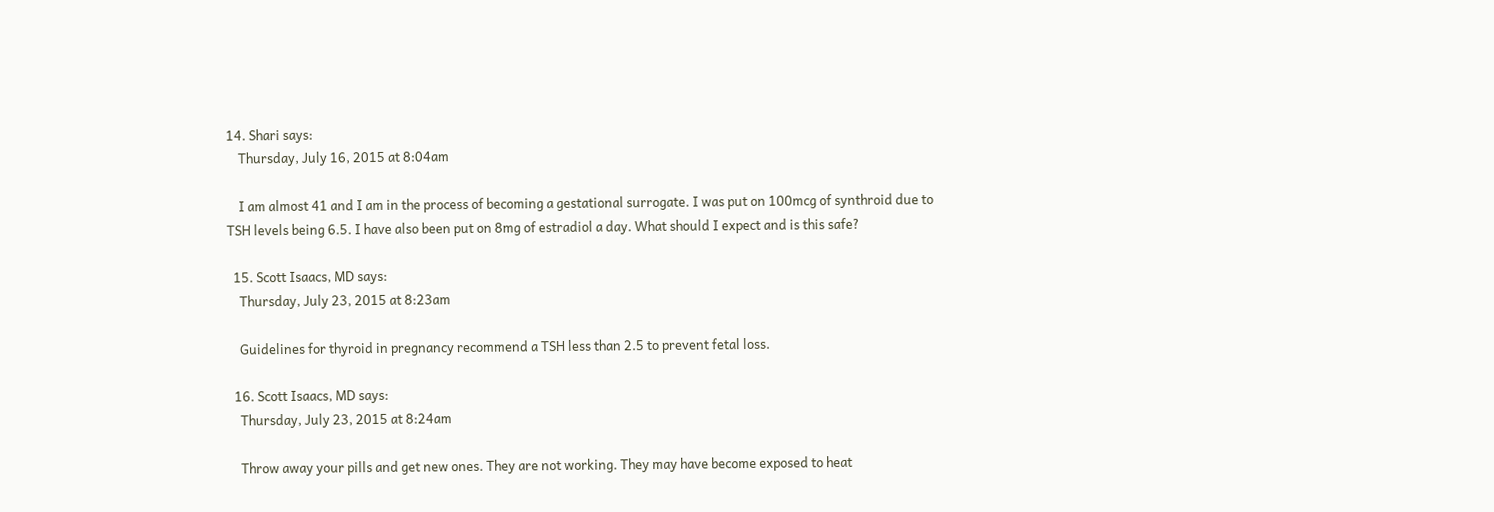14. Shari says:
    Thursday, July 16, 2015 at 8:04am

    I am almost 41 and I am in the process of becoming a gestational surrogate. I was put on 100mcg of synthroid due to TSH levels being 6.5. I have also been put on 8mg of estradiol a day. What should I expect and is this safe?

  15. Scott Isaacs, MD says:
    Thursday, July 23, 2015 at 8:23am

    Guidelines for thyroid in pregnancy recommend a TSH less than 2.5 to prevent fetal loss.

  16. Scott Isaacs, MD says:
    Thursday, July 23, 2015 at 8:24am

    Throw away your pills and get new ones. They are not working. They may have become exposed to heat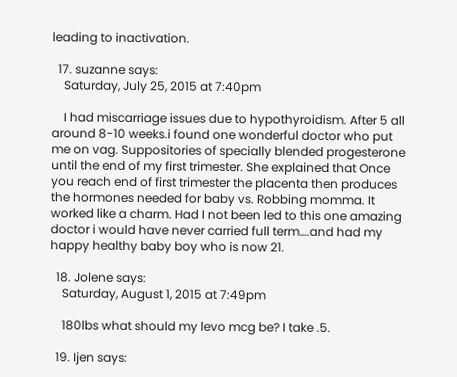leading to inactivation.

  17. suzanne says:
    Saturday, July 25, 2015 at 7:40pm

    I had miscarriage issues due to hypothyroidism. After 5 all around 8-10 weeks.i found one wonderful doctor who put me on vag. Suppositories of specially blended progesterone until the end of my first trimester. She explained that Once you reach end of first trimester the placenta then produces the hormones needed for baby vs. Robbing momma. It worked like a charm. Had I not been led to this one amazing doctor i would have never carried full term….and had my happy healthy baby boy who is now 21.

  18. Jolene says:
    Saturday, August 1, 2015 at 7:49pm

    180lbs what should my levo mcg be? I take .5.

  19. Ijen says: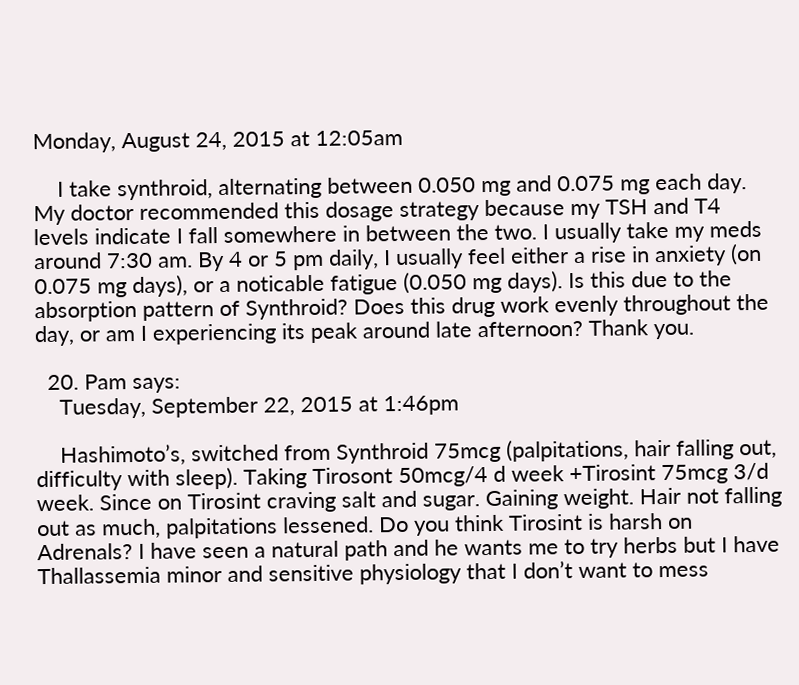Monday, August 24, 2015 at 12:05am

    I take synthroid, alternating between 0.050 mg and 0.075 mg each day. My doctor recommended this dosage strategy because my TSH and T4 levels indicate I fall somewhere in between the two. I usually take my meds around 7:30 am. By 4 or 5 pm daily, I usually feel either a rise in anxiety (on 0.075 mg days), or a noticable fatigue (0.050 mg days). Is this due to the absorption pattern of Synthroid? Does this drug work evenly throughout the day, or am I experiencing its peak around late afternoon? Thank you.

  20. Pam says:
    Tuesday, September 22, 2015 at 1:46pm

    Hashimoto’s, switched from Synthroid 75mcg (palpitations, hair falling out, difficulty with sleep). Taking Tirosont 50mcg/4 d week +Tirosint 75mcg 3/d week. Since on Tirosint craving salt and sugar. Gaining weight. Hair not falling out as much, palpitations lessened. Do you think Tirosint is harsh on Adrenals? I have seen a natural path and he wants me to try herbs but I have Thallassemia minor and sensitive physiology that I don’t want to mess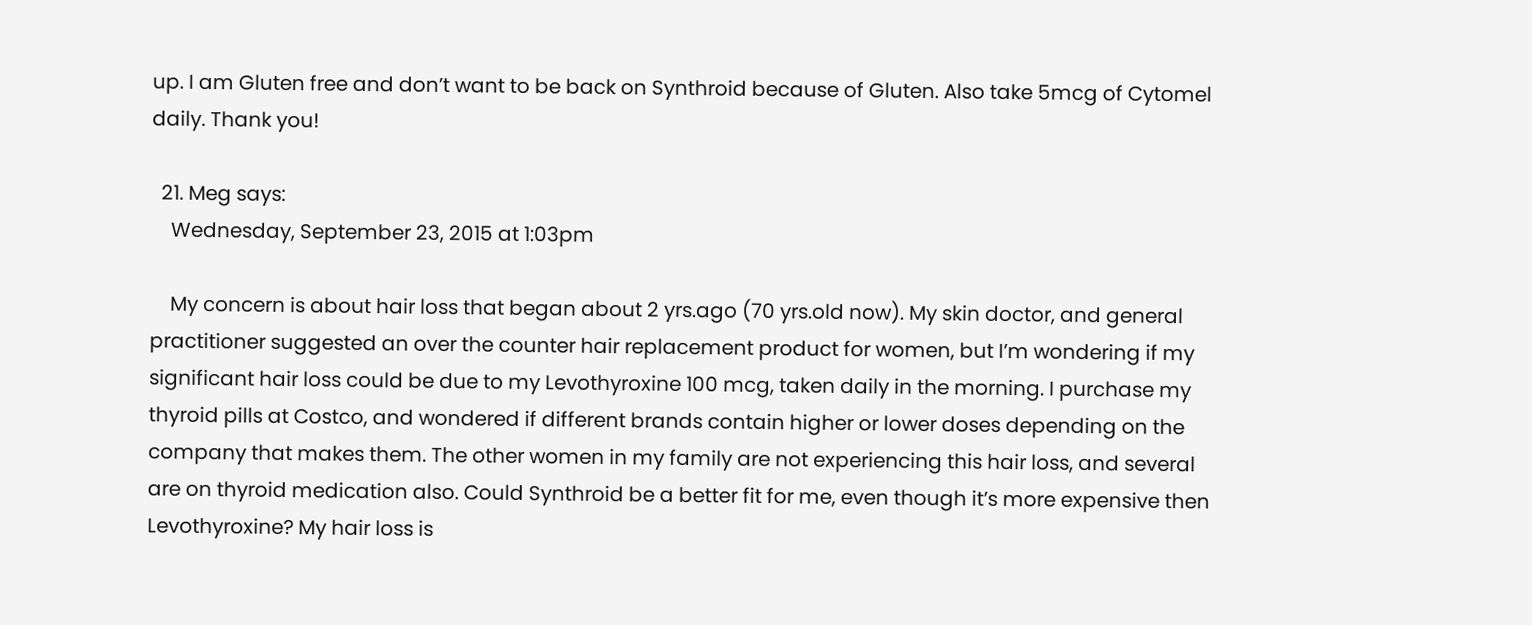up. I am Gluten free and don’t want to be back on Synthroid because of Gluten. Also take 5mcg of Cytomel daily. Thank you!

  21. Meg says:
    Wednesday, September 23, 2015 at 1:03pm

    My concern is about hair loss that began about 2 yrs.ago (70 yrs.old now). My skin doctor, and general practitioner suggested an over the counter hair replacement product for women, but I’m wondering if my significant hair loss could be due to my Levothyroxine 100 mcg, taken daily in the morning. I purchase my thyroid pills at Costco, and wondered if different brands contain higher or lower doses depending on the company that makes them. The other women in my family are not experiencing this hair loss, and several are on thyroid medication also. Could Synthroid be a better fit for me, even though it’s more expensive then Levothyroxine? My hair loss is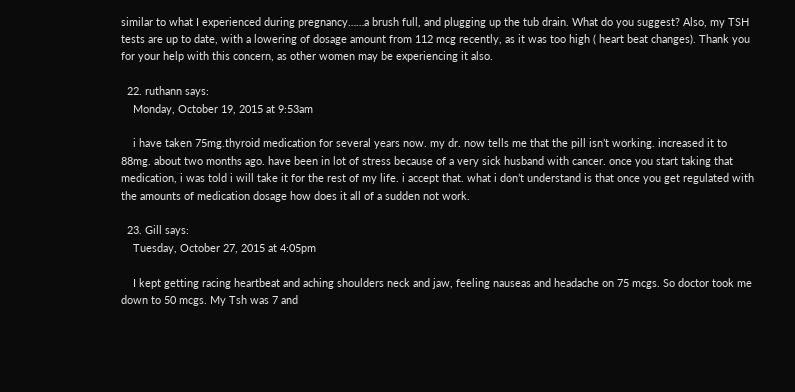similar to what I experienced during pregnancy……a brush full, and plugging up the tub drain. What do you suggest? Also, my TSH tests are up to date, with a lowering of dosage amount from 112 mcg recently, as it was too high ( heart beat changes). Thank you for your help with this concern, as other women may be experiencing it also.

  22. ruthann says:
    Monday, October 19, 2015 at 9:53am

    i have taken 75mg.thyroid medication for several years now. my dr. now tells me that the pill isn’t working. increased it to 88mg. about two months ago. have been in lot of stress because of a very sick husband with cancer. once you start taking that medication, i was told i will take it for the rest of my life. i accept that. what i don’t understand is that once you get regulated with the amounts of medication dosage how does it all of a sudden not work.

  23. Gill says:
    Tuesday, October 27, 2015 at 4:05pm

    I kept getting racing heartbeat and aching shoulders neck and jaw, feeling nauseas and headache on 75 mcgs. So doctor took me down to 50 mcgs. My Tsh was 7 and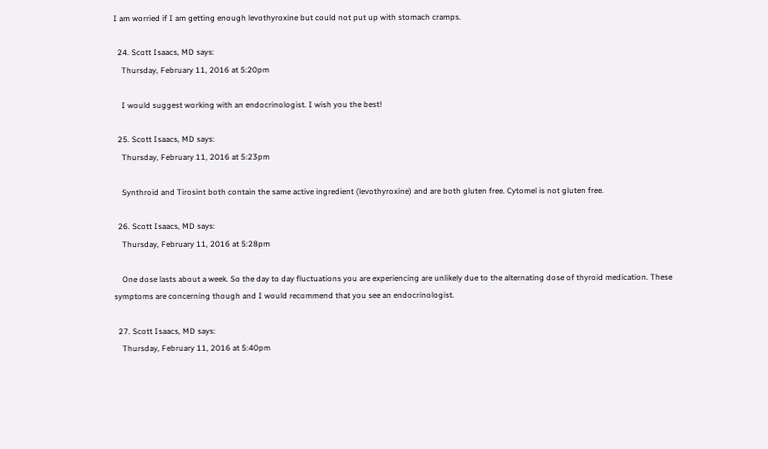I am worried if I am getting enough levothyroxine but could not put up with stomach cramps.

  24. Scott Isaacs, MD says:
    Thursday, February 11, 2016 at 5:20pm

    I would suggest working with an endocrinologist. I wish you the best!

  25. Scott Isaacs, MD says:
    Thursday, February 11, 2016 at 5:23pm

    Synthroid and Tirosint both contain the same active ingredient (levothyroxine) and are both gluten free. Cytomel is not gluten free.

  26. Scott Isaacs, MD says:
    Thursday, February 11, 2016 at 5:28pm

    One dose lasts about a week. So the day to day fluctuations you are experiencing are unlikely due to the alternating dose of thyroid medication. These symptoms are concerning though and I would recommend that you see an endocrinologist.

  27. Scott Isaacs, MD says:
    Thursday, February 11, 2016 at 5:40pm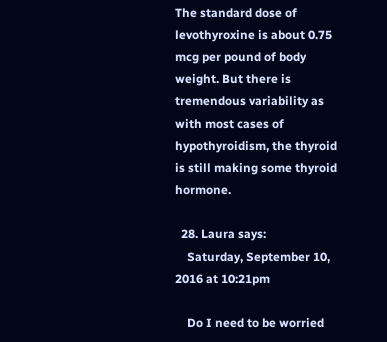The standard dose of levothyroxine is about 0.75 mcg per pound of body weight. But there is tremendous variability as with most cases of hypothyroidism, the thyroid is still making some thyroid hormone.

  28. Laura says:
    Saturday, September 10, 2016 at 10:21pm

    Do I need to be worried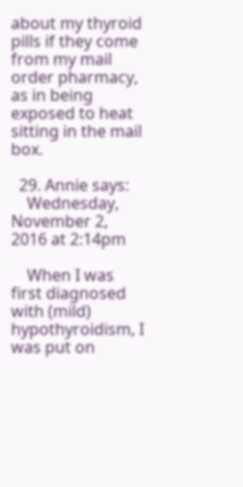about my thyroid pills if they come from my mail order pharmacy, as in being exposed to heat sitting in the mail box.

  29. Annie says:
    Wednesday, November 2, 2016 at 2:14pm

    When I was first diagnosed with (mild) hypothyroidism, I was put on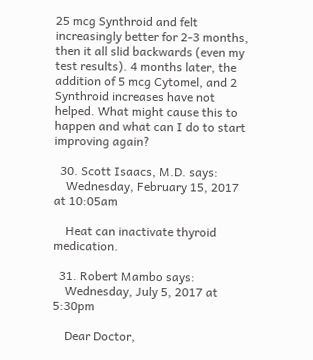25 mcg Synthroid and felt increasingly better for 2-3 months, then it all slid backwards (even my test results). 4 months later, the addition of 5 mcg Cytomel, and 2 Synthroid increases have not helped. What might cause this to happen and what can I do to start improving again?

  30. Scott Isaacs, M.D. says:
    Wednesday, February 15, 2017 at 10:05am

    Heat can inactivate thyroid medication.

  31. Robert Mambo says:
    Wednesday, July 5, 2017 at 5:30pm

    Dear Doctor,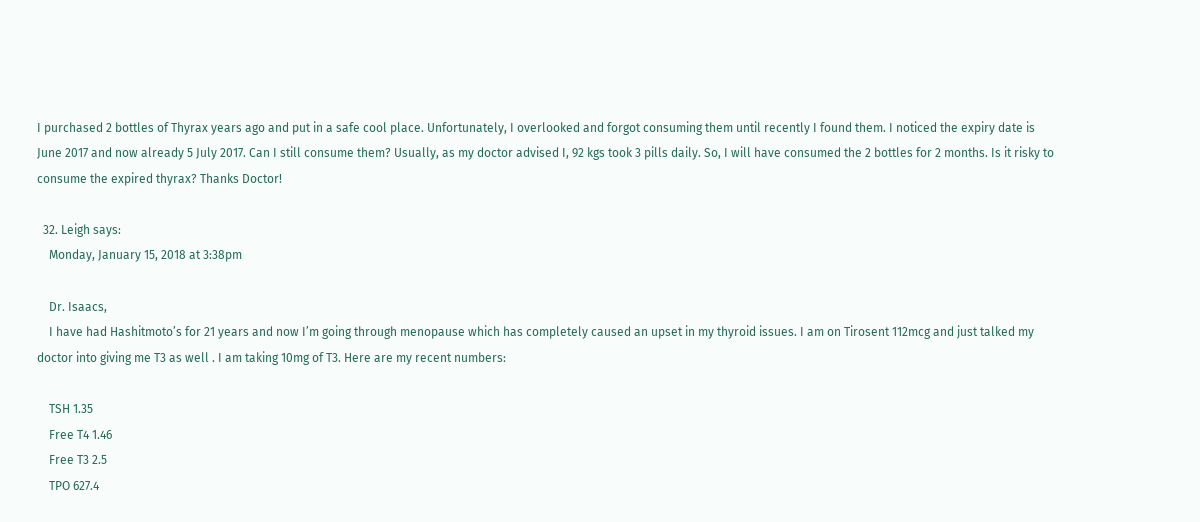I purchased 2 bottles of Thyrax years ago and put in a safe cool place. Unfortunately, I overlooked and forgot consuming them until recently I found them. I noticed the expiry date is June 2017 and now already 5 July 2017. Can I still consume them? Usually, as my doctor advised I, 92 kgs took 3 pills daily. So, I will have consumed the 2 bottles for 2 months. Is it risky to consume the expired thyrax? Thanks Doctor!

  32. Leigh says:
    Monday, January 15, 2018 at 3:38pm

    Dr. Isaacs,
    I have had Hashitmoto’s for 21 years and now I’m going through menopause which has completely caused an upset in my thyroid issues. I am on Tirosent 112mcg and just talked my doctor into giving me T3 as well . I am taking 10mg of T3. Here are my recent numbers:

    TSH 1.35
    Free T4 1.46
    Free T3 2.5
    TPO 627.4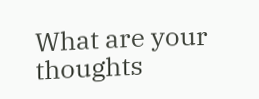What are your thoughts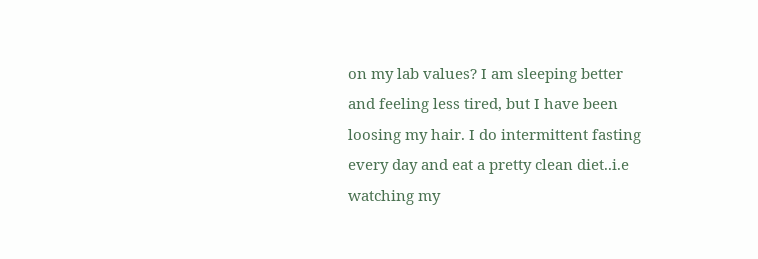on my lab values? I am sleeping better and feeling less tired, but I have been loosing my hair. I do intermittent fasting every day and eat a pretty clean diet..i.e watching my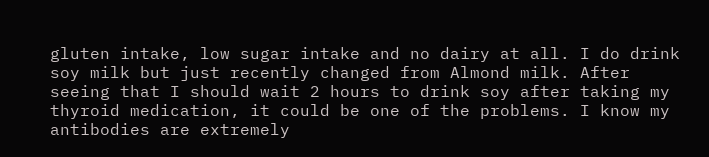gluten intake, low sugar intake and no dairy at all. I do drink soy milk but just recently changed from Almond milk. After seeing that I should wait 2 hours to drink soy after taking my thyroid medication, it could be one of the problems. I know my antibodies are extremely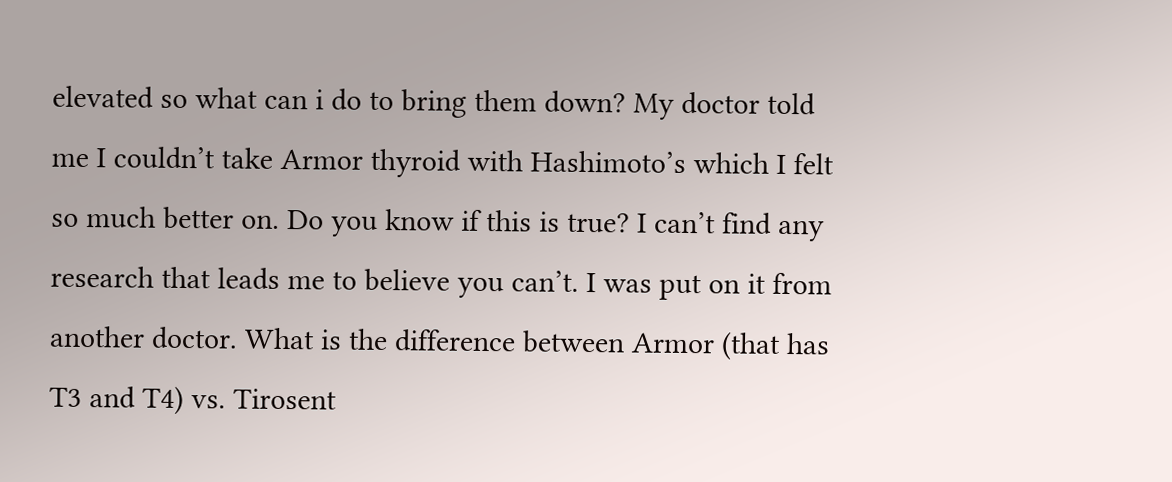elevated so what can i do to bring them down? My doctor told me I couldn’t take Armor thyroid with Hashimoto’s which I felt so much better on. Do you know if this is true? I can’t find any research that leads me to believe you can’t. I was put on it from another doctor. What is the difference between Armor (that has T3 and T4) vs. Tirosent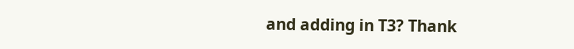and adding in T3? Thank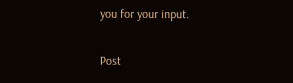you for your input.

Post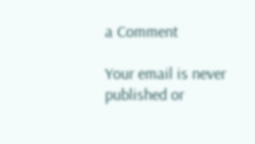a Comment

Your email is never published or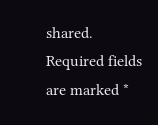shared. Required fields are marked *